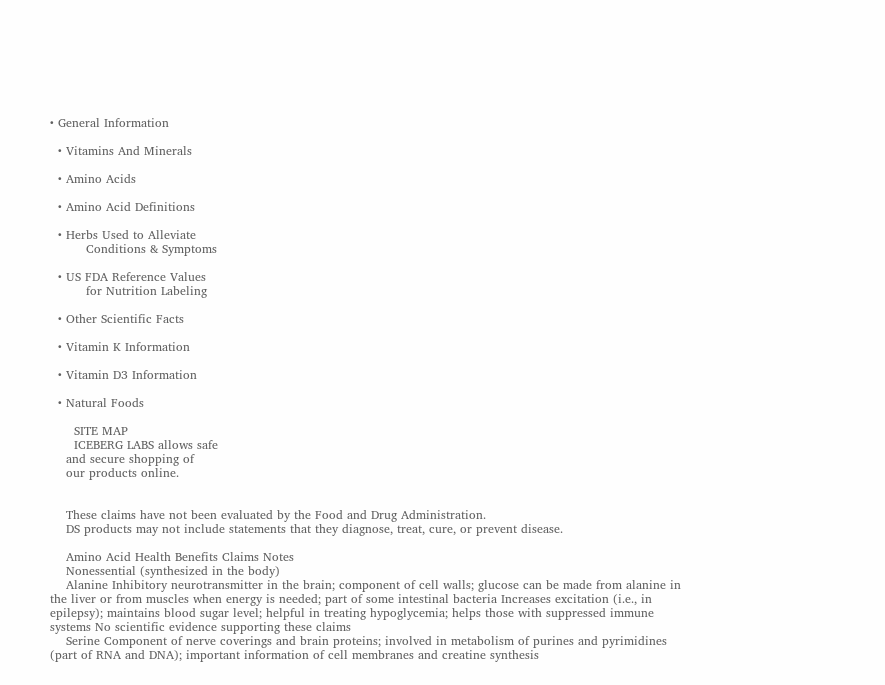• General Information

  • Vitamins And Minerals

  • Amino Acids

  • Amino Acid Definitions

  • Herbs Used to Alleviate
         Conditions & Symptoms

  • US FDA Reference Values
         for Nutrition Labeling

  • Other Scientific Facts

  • Vitamin K Information

  • Vitamin D3 Information

  • Natural Foods

      SITE MAP
      ICEBERG LABS allows safe
    and secure shopping of
    our products online.


    These claims have not been evaluated by the Food and Drug Administration.
    DS products may not include statements that they diagnose, treat, cure, or prevent disease.

    Amino Acid Health Benefits Claims Notes
    Nonessential (synthesized in the body)
    Alanine Inhibitory neurotransmitter in the brain; component of cell walls; glucose can be made from alanine in the liver or from muscles when energy is needed; part of some intestinal bacteria Increases excitation (i.e., in epilepsy); maintains blood sugar level; helpful in treating hypoglycemia; helps those with suppressed immune systems No scientific evidence supporting these claims
    Serine Component of nerve coverings and brain proteins; involved in metabolism of purines and pyrimidines (part of RNA and DNA); important information of cell membranes and creatine synthesis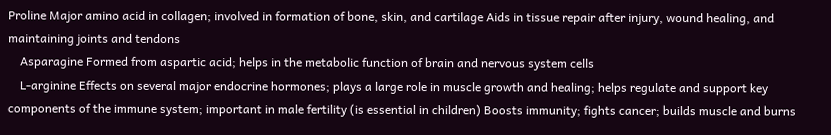Proline Major amino acid in collagen; involved in formation of bone, skin, and cartilage Aids in tissue repair after injury, wound healing, and maintaining joints and tendons
    Asparagine Formed from aspartic acid; helps in the metabolic function of brain and nervous system cells
    L-arginine Effects on several major endocrine hormones; plays a large role in muscle growth and healing; helps regulate and support key components of the immune system; important in male fertility (is essential in children) Boosts immunity; fights cancer; builds muscle and burns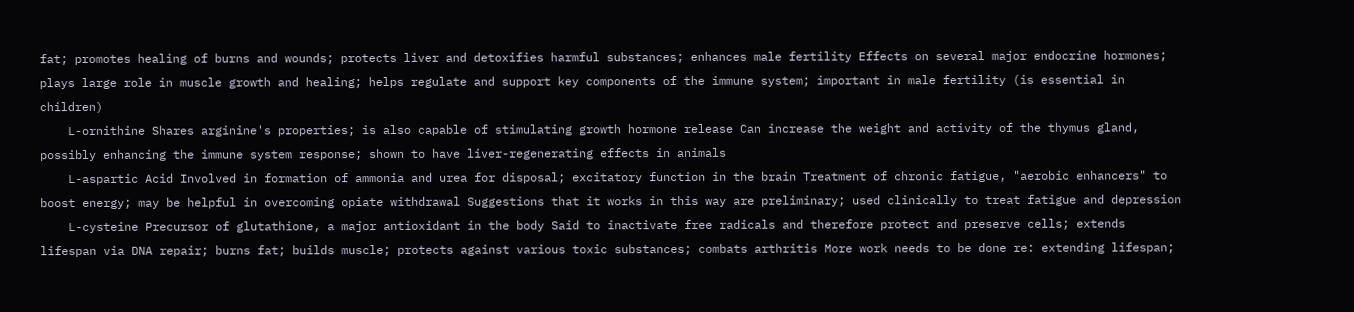fat; promotes healing of burns and wounds; protects liver and detoxifies harmful substances; enhances male fertility Effects on several major endocrine hormones; plays large role in muscle growth and healing; helps regulate and support key components of the immune system; important in male fertility (is essential in children)
    L-ornithine Shares arginine's properties; is also capable of stimulating growth hormone release Can increase the weight and activity of the thymus gland, possibly enhancing the immune system response; shown to have liver-regenerating effects in animals
    L-aspartic Acid Involved in formation of ammonia and urea for disposal; excitatory function in the brain Treatment of chronic fatigue, "aerobic enhancers" to boost energy; may be helpful in overcoming opiate withdrawal Suggestions that it works in this way are preliminary; used clinically to treat fatigue and depression
    L-cysteine Precursor of glutathione, a major antioxidant in the body Said to inactivate free radicals and therefore protect and preserve cells; extends lifespan via DNA repair; burns fat; builds muscle; protects against various toxic substances; combats arthritis More work needs to be done re: extending lifespan;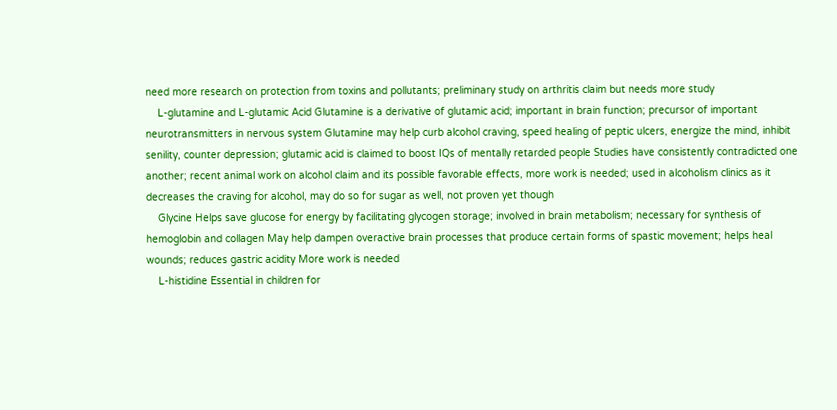need more research on protection from toxins and pollutants; preliminary study on arthritis claim but needs more study
    L-glutamine and L-glutamic Acid Glutamine is a derivative of glutamic acid; important in brain function; precursor of important neurotransmitters in nervous system Glutamine may help curb alcohol craving, speed healing of peptic ulcers, energize the mind, inhibit senility, counter depression; glutamic acid is claimed to boost IQs of mentally retarded people Studies have consistently contradicted one another; recent animal work on alcohol claim and its possible favorable effects, more work is needed; used in alcoholism clinics as it decreases the craving for alcohol, may do so for sugar as well, not proven yet though
    Glycine Helps save glucose for energy by facilitating glycogen storage; involved in brain metabolism; necessary for synthesis of hemoglobin and collagen May help dampen overactive brain processes that produce certain forms of spastic movement; helps heal wounds; reduces gastric acidity More work is needed
    L-histidine Essential in children for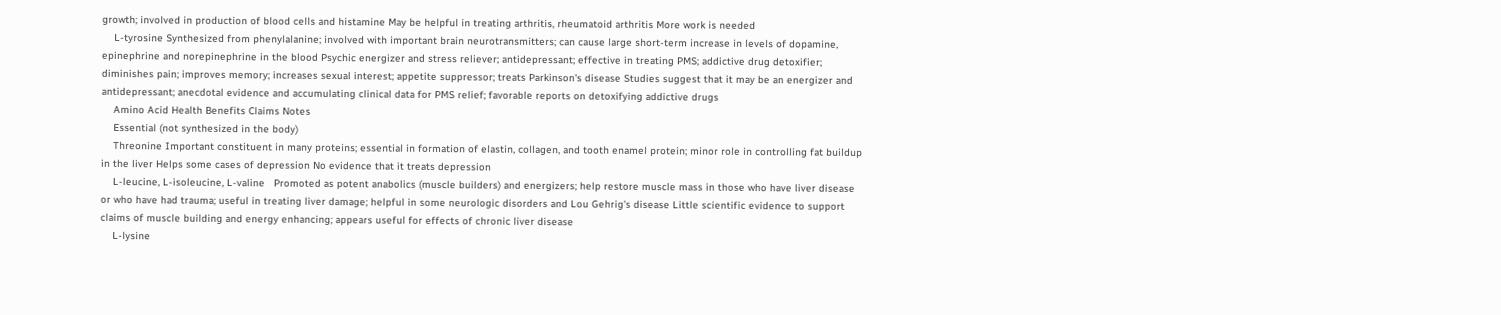growth; involved in production of blood cells and histamine May be helpful in treating arthritis, rheumatoid arthritis More work is needed
    L-tyrosine Synthesized from phenylalanine; involved with important brain neurotransmitters; can cause large short-term increase in levels of dopamine, epinephrine and norepinephrine in the blood Psychic energizer and stress reliever; antidepressant; effective in treating PMS; addictive drug detoxifier; diminishes pain; improves memory; increases sexual interest; appetite suppressor; treats Parkinson's disease Studies suggest that it may be an energizer and antidepressant; anecdotal evidence and accumulating clinical data for PMS relief; favorable reports on detoxifying addictive drugs
    Amino Acid Health Benefits Claims Notes
    Essential (not synthesized in the body)
    Threonine Important constituent in many proteins; essential in formation of elastin, collagen, and tooth enamel protein; minor role in controlling fat buildup in the liver Helps some cases of depression No evidence that it treats depression
    L-leucine, L-isoleucine, L-valine   Promoted as potent anabolics (muscle builders) and energizers; help restore muscle mass in those who have liver disease or who have had trauma; useful in treating liver damage; helpful in some neurologic disorders and Lou Gehrig's disease Little scientific evidence to support claims of muscle building and energy enhancing; appears useful for effects of chronic liver disease
    L-lysine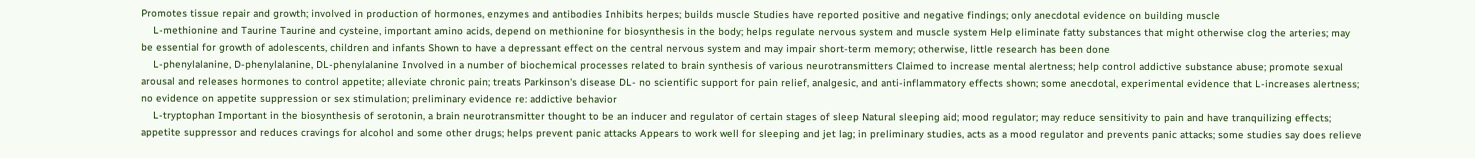Promotes tissue repair and growth; involved in production of hormones, enzymes and antibodies Inhibits herpes; builds muscle Studies have reported positive and negative findings; only anecdotal evidence on building muscle
    L-methionine and Taurine Taurine and cysteine, important amino acids, depend on methionine for biosynthesis in the body; helps regulate nervous system and muscle system Help eliminate fatty substances that might otherwise clog the arteries; may be essential for growth of adolescents, children and infants Shown to have a depressant effect on the central nervous system and may impair short-term memory; otherwise, little research has been done
    L-phenylalanine, D-phenylalanine, DL-phenylalanine Involved in a number of biochemical processes related to brain synthesis of various neurotransmitters Claimed to increase mental alertness; help control addictive substance abuse; promote sexual arousal and releases hormones to control appetite; alleviate chronic pain; treats Parkinson's disease DL- no scientific support for pain relief, analgesic, and anti-inflammatory effects shown; some anecdotal, experimental evidence that L-increases alertness; no evidence on appetite suppression or sex stimulation; preliminary evidence re: addictive behavior
    L-tryptophan Important in the biosynthesis of serotonin, a brain neurotransmitter thought to be an inducer and regulator of certain stages of sleep Natural sleeping aid; mood regulator; may reduce sensitivity to pain and have tranquilizing effects; appetite suppressor and reduces cravings for alcohol and some other drugs; helps prevent panic attacks Appears to work well for sleeping and jet lag; in preliminary studies, acts as a mood regulator and prevents panic attacks; some studies say does relieve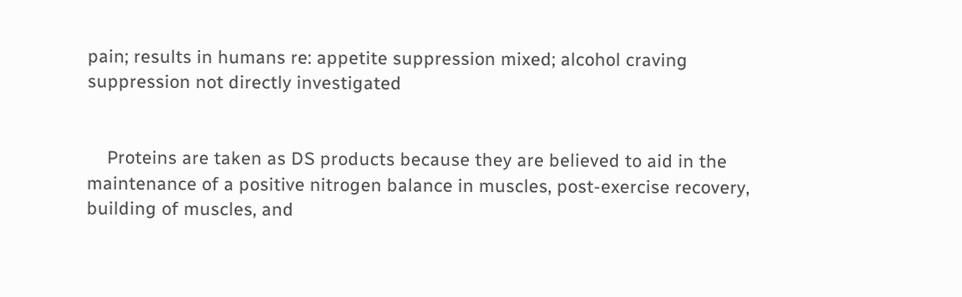pain; results in humans re: appetite suppression mixed; alcohol craving suppression not directly investigated


    Proteins are taken as DS products because they are believed to aid in the maintenance of a positive nitrogen balance in muscles, post-exercise recovery, building of muscles, and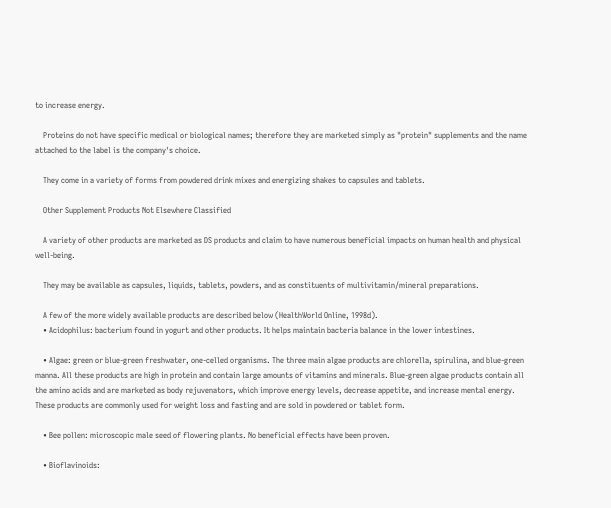to increase energy.

    Proteins do not have specific medical or biological names; therefore they are marketed simply as "protein" supplements and the name attached to the label is the company's choice.

    They come in a variety of forms from powdered drink mixes and energizing shakes to capsules and tablets.

    Other Supplement Products Not Elsewhere Classified

    A variety of other products are marketed as DS products and claim to have numerous beneficial impacts on human health and physical well-being.

    They may be available as capsules, liquids, tablets, powders, and as constituents of multivitamin/mineral preparations.

    A few of the more widely available products are described below (HealthWorld Online, 1998d).
    • Acidophilus: bacterium found in yogurt and other products. It helps maintain bacteria balance in the lower intestines.

    • Algae: green or blue-green freshwater, one-celled organisms. The three main algae products are chlorella, spirulina, and blue-green manna. All these products are high in protein and contain large amounts of vitamins and minerals. Blue-green algae products contain all the amino acids and are marketed as body rejuvenators, which improve energy levels, decrease appetite, and increase mental energy. These products are commonly used for weight loss and fasting and are sold in powdered or tablet form.

    • Bee pollen: microscopic male seed of flowering plants. No beneficial effects have been proven.

    • Bioflavinoids: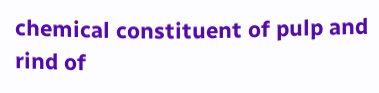chemical constituent of pulp and rind of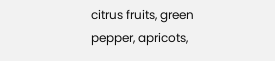citrus fruits, green pepper, apricots,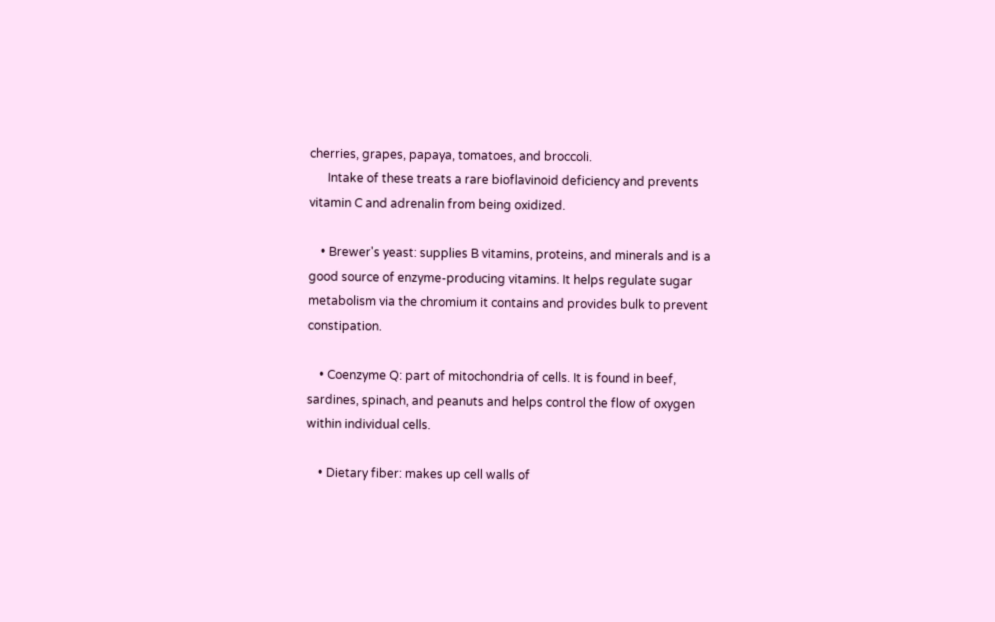cherries, grapes, papaya, tomatoes, and broccoli.
      Intake of these treats a rare bioflavinoid deficiency and prevents vitamin C and adrenalin from being oxidized.

    • Brewer's yeast: supplies B vitamins, proteins, and minerals and is a good source of enzyme-producing vitamins. It helps regulate sugar metabolism via the chromium it contains and provides bulk to prevent constipation.

    • Coenzyme Q: part of mitochondria of cells. It is found in beef, sardines, spinach, and peanuts and helps control the flow of oxygen within individual cells.

    • Dietary fiber: makes up cell walls of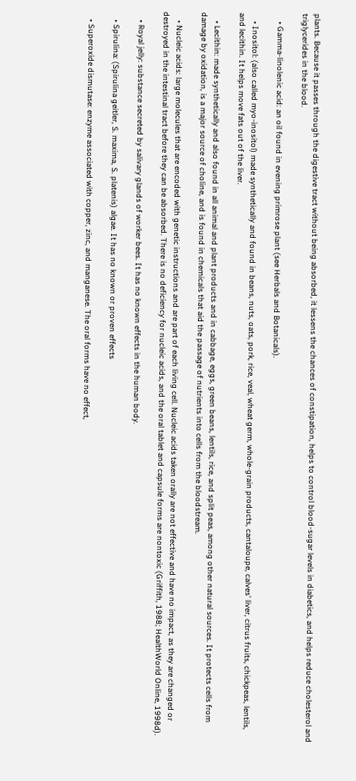plants. Because it passes through the digestive tract without being absorbed, it lessens the chances of constipation, helps to control blood-sugar levels in diabetics, and helps reduce cholesterol and triglycerides in the blood.

    • Gamma-linolenic acid: an oil found in evening primrose plant (see Herbals and Botanicals).

    • Inositol: (also called myo-inositol) made synthetically and found in beans, nuts, oats, pork, rice, veal, wheat germ, whole-grain products, cantaloupe, calves' liver, citrus fruits, chickpeas, lentils, and lecithin. It helps move fats out of the liver.

    • Lecithin: made synthetically and also found in all animal and plant products and in cabbage, eggs, green beans, lentils, rice, and split peas, among other natural sources. It protects cells from damage by oxidation, is a major source of choline, and is found in chemicals that aid the passage of nutrients into cells from the bloodstream.

    • Nucleic acids: large molecules that are encoded with genetic instructions and are part of each living cell. Nucleic acids taken orally are not effective and have no impact, as they are changed or destroyed in the intestinal tract before they can be absorbed. There is no deficiency for nucleic acids, and the oral tablet and capsule forms are nontoxic (Griffith, 1988; HealthWorld Online, 1998d).

    • Royal jelly: substance secreted by salivary glands of worker bees. It has no known effects in the human body.

    • Spirulina: (Spirulina geitler, S. maxima, S. platenis) algae. It has no known or proven effects

    • Superoxide dismutase: enzyme associated with copper, zinc, and manganese. The oral forms have no effect,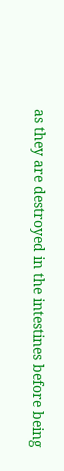as they are destroyed in the intestines before being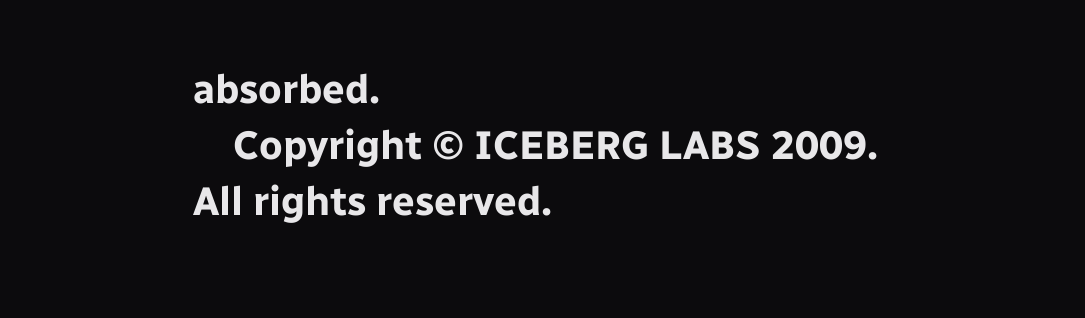absorbed.
    Copyright © ICEBERG LABS 2009. All rights reserved.